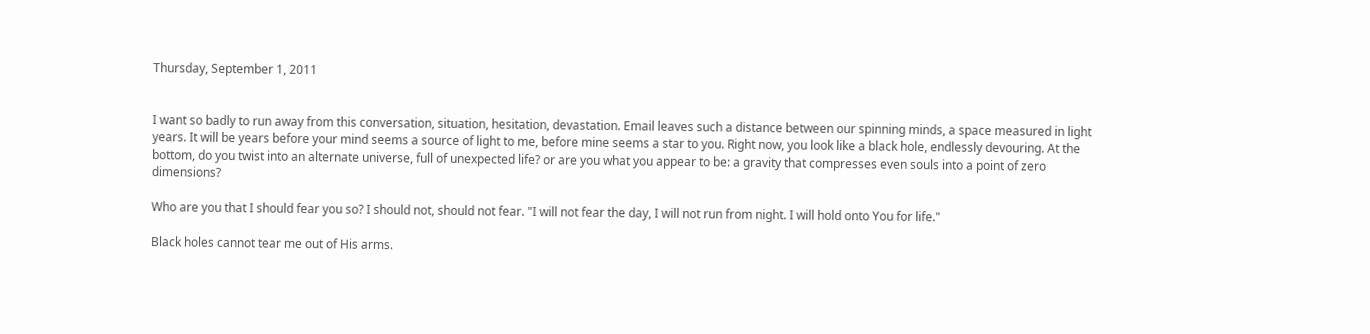Thursday, September 1, 2011


I want so badly to run away from this conversation, situation, hesitation, devastation. Email leaves such a distance between our spinning minds, a space measured in light years. It will be years before your mind seems a source of light to me, before mine seems a star to you. Right now, you look like a black hole, endlessly devouring. At the bottom, do you twist into an alternate universe, full of unexpected life? or are you what you appear to be: a gravity that compresses even souls into a point of zero dimensions?

Who are you that I should fear you so? I should not, should not fear. "I will not fear the day, I will not run from night. I will hold onto You for life."

Black holes cannot tear me out of His arms.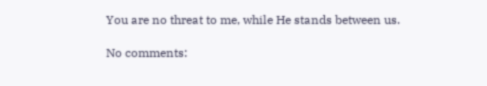You are no threat to me, while He stands between us.

No comments: